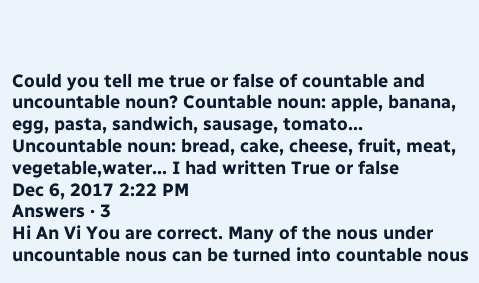Could you tell me true or false of countable and uncountable noun? Countable noun: apple, banana, egg, pasta, sandwich, sausage, tomato... Uncountable noun: bread, cake, cheese, fruit, meat, vegetable,water... I had written True or false
Dec 6, 2017 2:22 PM
Answers · 3
Hi An Vi You are correct. Many of the nous under uncountable nous can be turned into countable nous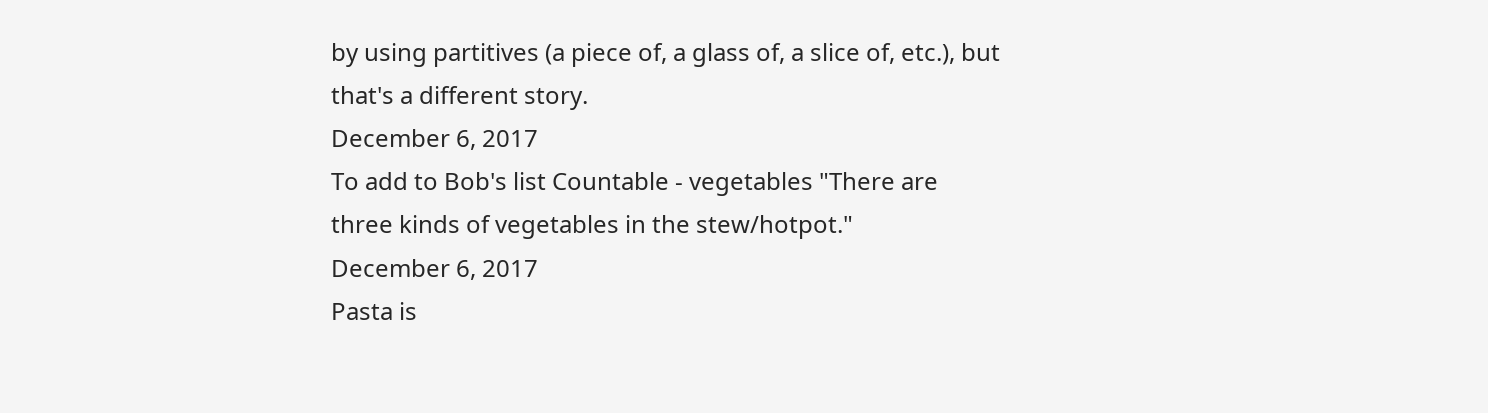by using partitives (a piece of, a glass of, a slice of, etc.), but that's a different story.
December 6, 2017
To add to Bob's list Countable - vegetables "There are three kinds of vegetables in the stew/hotpot."
December 6, 2017
Pasta is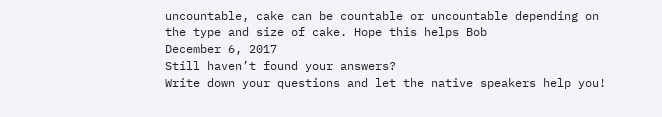uncountable, cake can be countable or uncountable depending on the type and size of cake. Hope this helps Bob
December 6, 2017
Still haven’t found your answers?
Write down your questions and let the native speakers help you!